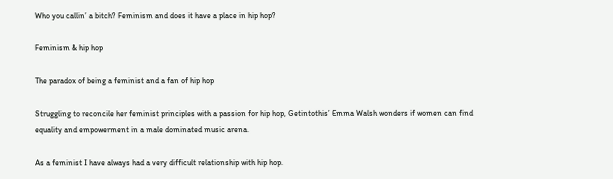Who you callin’ a bitch? Feminism and does it have a place in hip hop?

Feminism & hip hop

The paradox of being a feminist and a fan of hip hop

Struggling to reconcile her feminist principles with a passion for hip hop, Getintothis’ Emma Walsh wonders if women can find equality and empowerment in a male dominated music arena.

As a feminist I have always had a very difficult relationship with hip hop.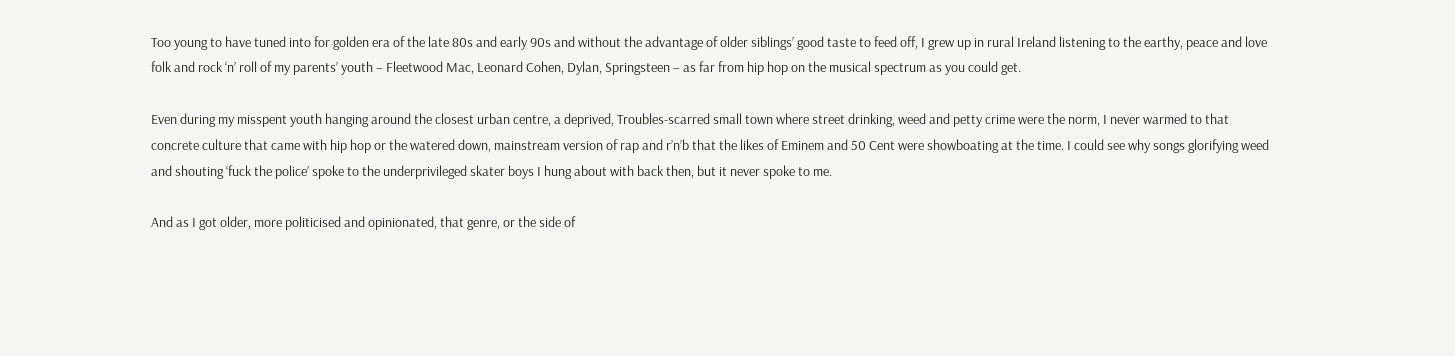Too young to have tuned into for golden era of the late 80s and early 90s and without the advantage of older siblings’ good taste to feed off, I grew up in rural Ireland listening to the earthy, peace and love folk and rock ‘n’ roll of my parents’ youth – Fleetwood Mac, Leonard Cohen, Dylan, Springsteen – as far from hip hop on the musical spectrum as you could get.

Even during my misspent youth hanging around the closest urban centre, a deprived, Troubles-scarred small town where street drinking, weed and petty crime were the norm, I never warmed to that concrete culture that came with hip hop or the watered down, mainstream version of rap and r’n’b that the likes of Eminem and 50 Cent were showboating at the time. I could see why songs glorifying weed and shouting ‘fuck the police’ spoke to the underprivileged skater boys I hung about with back then, but it never spoke to me.

And as I got older, more politicised and opinionated, that genre, or the side of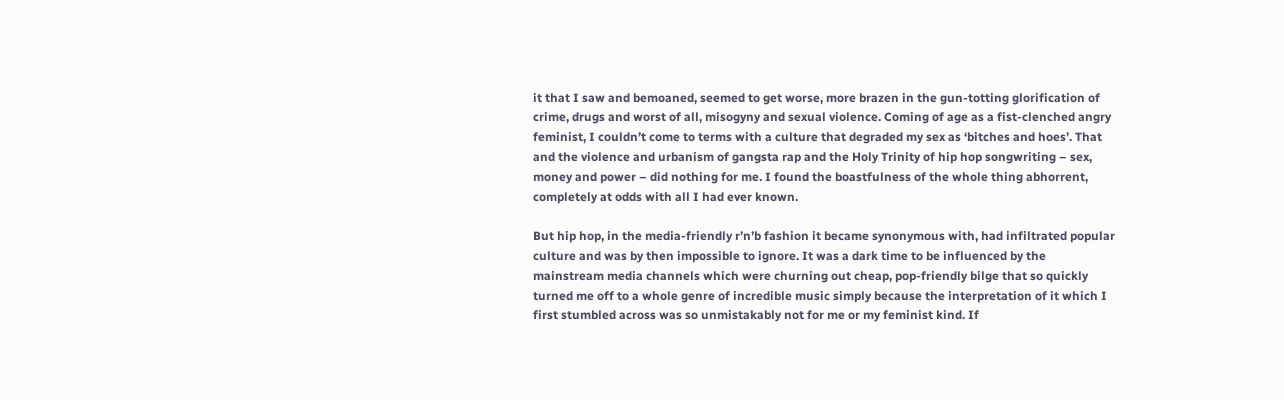it that I saw and bemoaned, seemed to get worse, more brazen in the gun-totting glorification of crime, drugs and worst of all, misogyny and sexual violence. Coming of age as a fist-clenched angry feminist, I couldn’t come to terms with a culture that degraded my sex as ‘bitches and hoes’. That and the violence and urbanism of gangsta rap and the Holy Trinity of hip hop songwriting – sex, money and power – did nothing for me. I found the boastfulness of the whole thing abhorrent, completely at odds with all I had ever known.

But hip hop, in the media-friendly r’n’b fashion it became synonymous with, had infiltrated popular culture and was by then impossible to ignore. It was a dark time to be influenced by the mainstream media channels which were churning out cheap, pop-friendly bilge that so quickly turned me off to a whole genre of incredible music simply because the interpretation of it which I first stumbled across was so unmistakably not for me or my feminist kind. If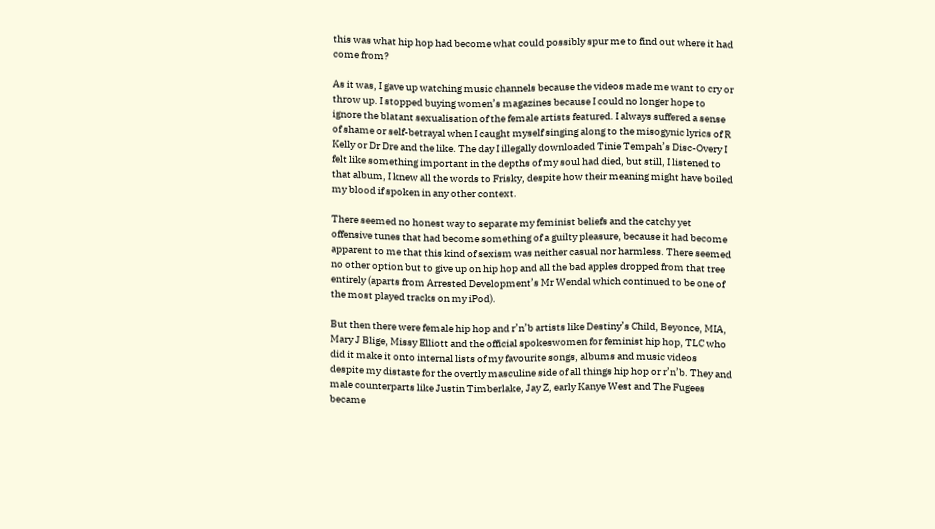this was what hip hop had become what could possibly spur me to find out where it had come from?

As it was, I gave up watching music channels because the videos made me want to cry or throw up. I stopped buying women’s magazines because I could no longer hope to ignore the blatant sexualisation of the female artists featured. I always suffered a sense of shame or self-betrayal when I caught myself singing along to the misogynic lyrics of R Kelly or Dr Dre and the like. The day I illegally downloaded Tinie Tempah’s Disc-Overy I felt like something important in the depths of my soul had died, but still, I listened to that album, I knew all the words to Frisky, despite how their meaning might have boiled my blood if spoken in any other context.

There seemed no honest way to separate my feminist beliefs and the catchy yet offensive tunes that had become something of a guilty pleasure, because it had become apparent to me that this kind of sexism was neither casual nor harmless. There seemed no other option but to give up on hip hop and all the bad apples dropped from that tree entirely (aparts from Arrested Development’s Mr Wendal which continued to be one of the most played tracks on my iPod).

But then there were female hip hop and r’n’b artists like Destiny’s Child, Beyonce, MIA, Mary J Blige, Missy Elliott and the official spokeswomen for feminist hip hop, TLC who did it make it onto internal lists of my favourite songs, albums and music videos despite my distaste for the overtly masculine side of all things hip hop or r’n’b. They and male counterparts like Justin Timberlake, Jay Z, early Kanye West and The Fugees became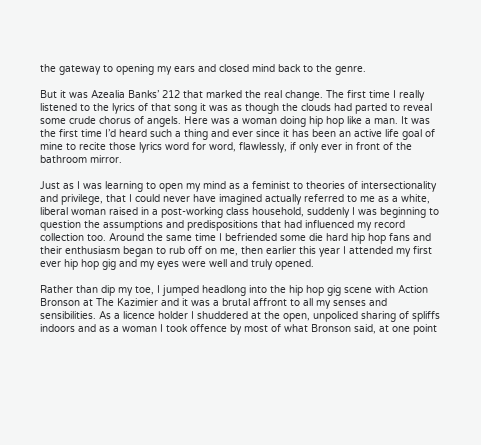the gateway to opening my ears and closed mind back to the genre.

But it was Azealia Banks’ 212 that marked the real change. The first time I really listened to the lyrics of that song it was as though the clouds had parted to reveal some crude chorus of angels. Here was a woman doing hip hop like a man. It was the first time I’d heard such a thing and ever since it has been an active life goal of mine to recite those lyrics word for word, flawlessly, if only ever in front of the bathroom mirror.

Just as I was learning to open my mind as a feminist to theories of intersectionality and privilege, that I could never have imagined actually referred to me as a white, liberal woman raised in a post-working class household, suddenly I was beginning to question the assumptions and predispositions that had influenced my record collection too. Around the same time I befriended some die hard hip hop fans and their enthusiasm began to rub off on me, then earlier this year I attended my first ever hip hop gig and my eyes were well and truly opened.

Rather than dip my toe, I jumped headlong into the hip hop gig scene with Action Bronson at The Kazimier and it was a brutal affront to all my senses and sensibilities. As a licence holder I shuddered at the open, unpoliced sharing of spliffs indoors and as a woman I took offence by most of what Bronson said, at one point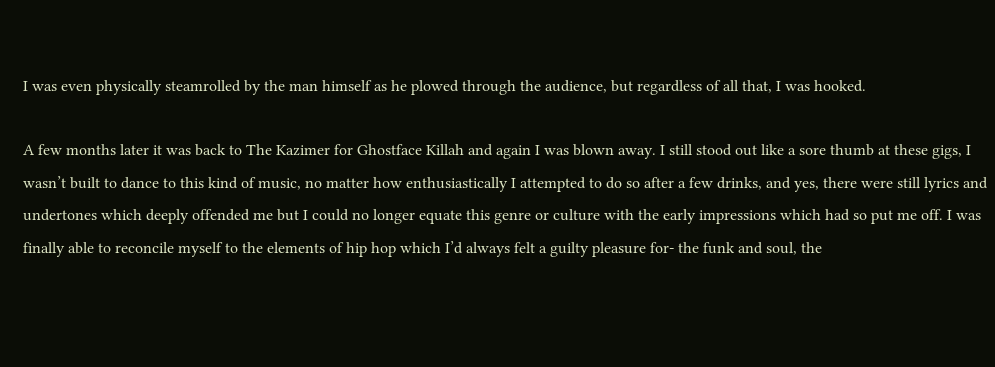I was even physically steamrolled by the man himself as he plowed through the audience, but regardless of all that, I was hooked.

A few months later it was back to The Kazimer for Ghostface Killah and again I was blown away. I still stood out like a sore thumb at these gigs, I wasn’t built to dance to this kind of music, no matter how enthusiastically I attempted to do so after a few drinks, and yes, there were still lyrics and undertones which deeply offended me but I could no longer equate this genre or culture with the early impressions which had so put me off. I was finally able to reconcile myself to the elements of hip hop which I’d always felt a guilty pleasure for- the funk and soul, the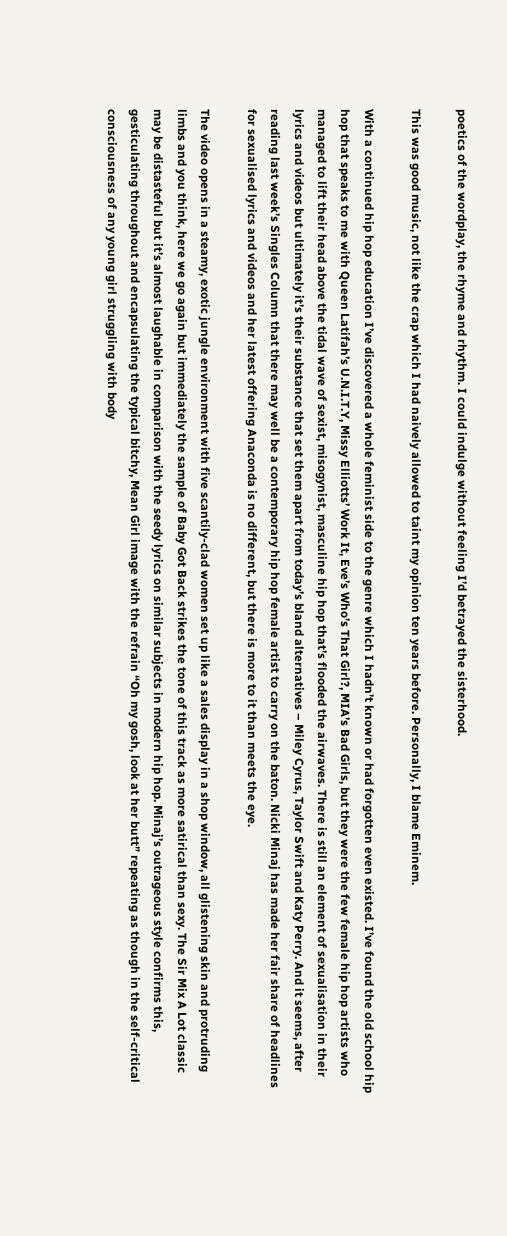poetics of the wordplay, the rhyme and rhythm. I could indulge without feeling I’d betrayed the sisterhood.

This was good music, not like the crap which I had naively allowed to taint my opinion ten years before. Personally, I blame Eminem.

With a continued hip hop education I’ve discovered a whole feminist side to the genre which I hadn’t known or had forgotten even existed. I’ve found the old school hip hop that speaks to me with Queen Latifah’s U.N.I.T.Y, Missy Elliotts’ Work It, Eve’s Who’s That Girl?, MIA’s Bad Girls, but they were the few female hip hop artists who managed to lift their head above the tidal wave of sexist, misogynist, masculine hip hop that’s flooded the airwaves. There is still an element of sexualisation in their lyrics and videos but ultimately it’s their substance that set them apart from today’s bland alternatives – Miley Cyrus, Taylor Swift and Katy Perry. And it seems, after reading last week’s Singles Column that there may well be a contemporary hip hop female artist to carry on the baton. Nicki Minaj has made her fair share of headlines for sexualised lyrics and videos and her latest offering Anaconda is no different, but there is more to it than meets the eye.

The video opens in a steamy, exotic jungle environment with five scantily-clad women set up like a sales display in a shop window, all glistening skin and protruding limbs and you think, here we go again but immediately the sample of Baby Got Back strikes the tone of this track as more satirical than sexy. The Sir Mix A Lot classic may be distasteful but it’s almost laughable in comparison with the seedy lyrics on similar subjects in modern hip hop. Minaj’s outrageous style confirms this, gesticulating throughout and encapsulating the typical bitchy, Mean Girl image with the refrain “Oh my gosh, look at her butt” repeating as though in the self-critical consciousness of any young girl struggling with body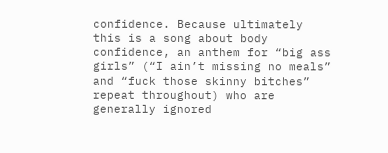confidence. Because ultimately this is a song about body confidence, an anthem for “big ass girls” (“I ain’t missing no meals” and “fuck those skinny bitches” repeat throughout) who are generally ignored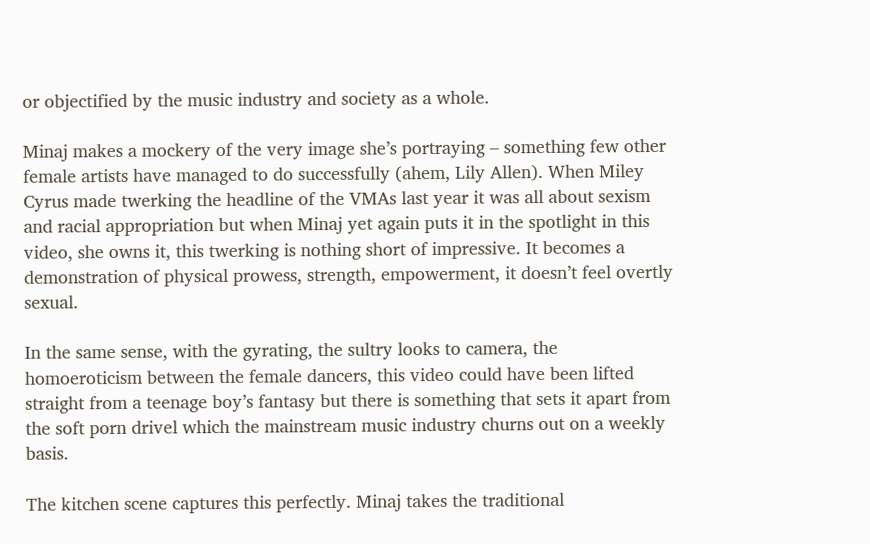or objectified by the music industry and society as a whole.

Minaj makes a mockery of the very image she’s portraying – something few other female artists have managed to do successfully (ahem, Lily Allen). When Miley Cyrus made twerking the headline of the VMAs last year it was all about sexism and racial appropriation but when Minaj yet again puts it in the spotlight in this video, she owns it, this twerking is nothing short of impressive. It becomes a demonstration of physical prowess, strength, empowerment, it doesn’t feel overtly sexual.

In the same sense, with the gyrating, the sultry looks to camera, the homoeroticism between the female dancers, this video could have been lifted straight from a teenage boy’s fantasy but there is something that sets it apart from the soft porn drivel which the mainstream music industry churns out on a weekly basis.

The kitchen scene captures this perfectly. Minaj takes the traditional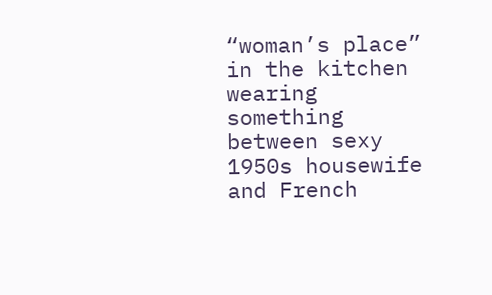“woman’s place” in the kitchen wearing something between sexy 1950s housewife and French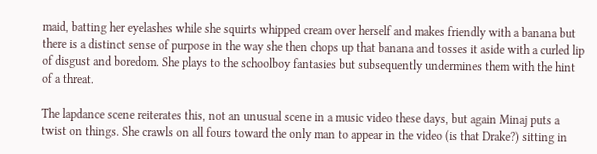maid, batting her eyelashes while she squirts whipped cream over herself and makes friendly with a banana but there is a distinct sense of purpose in the way she then chops up that banana and tosses it aside with a curled lip of disgust and boredom. She plays to the schoolboy fantasies but subsequently undermines them with the hint of a threat.

The lapdance scene reiterates this, not an unusual scene in a music video these days, but again Minaj puts a twist on things. She crawls on all fours toward the only man to appear in the video (is that Drake?) sitting in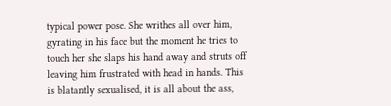typical power pose. She writhes all over him, gyrating in his face but the moment he tries to touch her she slaps his hand away and struts off leaving him frustrated with head in hands. This is blatantly sexualised, it is all about the ass,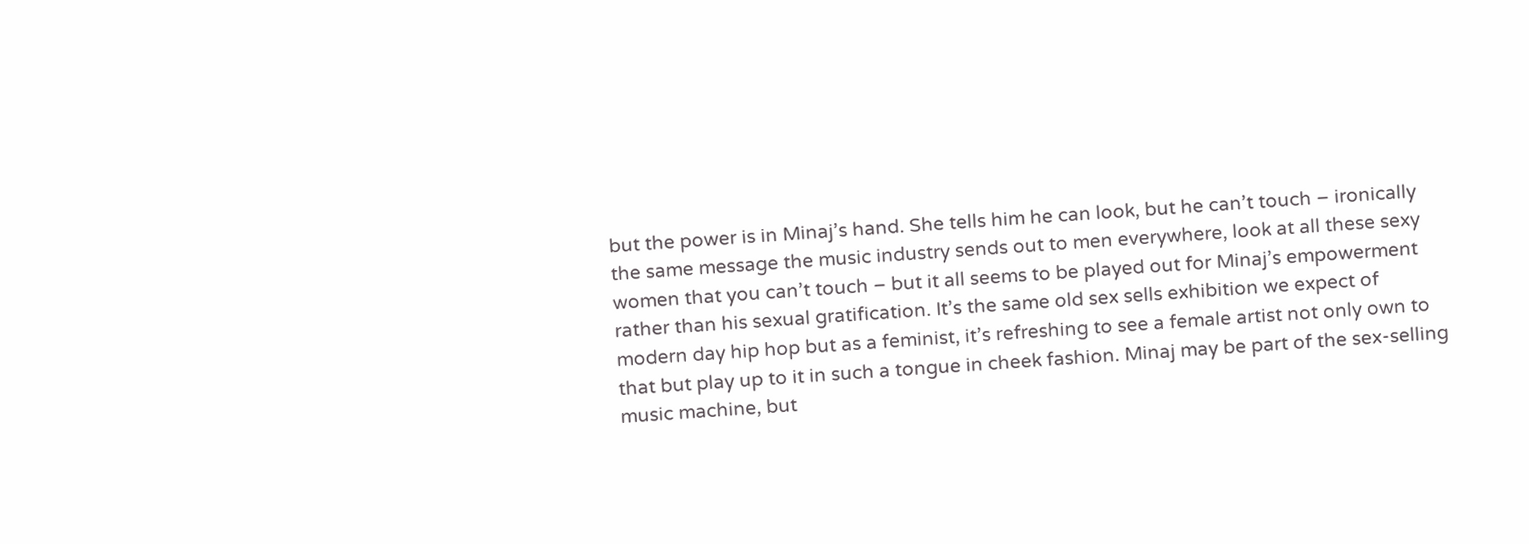but the power is in Minaj’s hand. She tells him he can look, but he can’t touch – ironically the same message the music industry sends out to men everywhere, look at all these sexy women that you can’t touch – but it all seems to be played out for Minaj’s empowerment rather than his sexual gratification. It’s the same old sex sells exhibition we expect of modern day hip hop but as a feminist, it’s refreshing to see a female artist not only own to that but play up to it in such a tongue in cheek fashion. Minaj may be part of the sex-selling music machine, but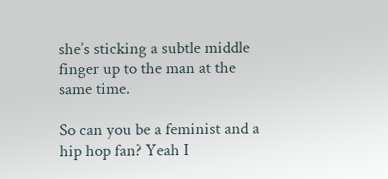she’s sticking a subtle middle finger up to the man at the same time.

So can you be a feminist and a hip hop fan? Yeah I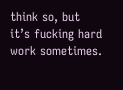think so, but it’s fucking hard work sometimes.